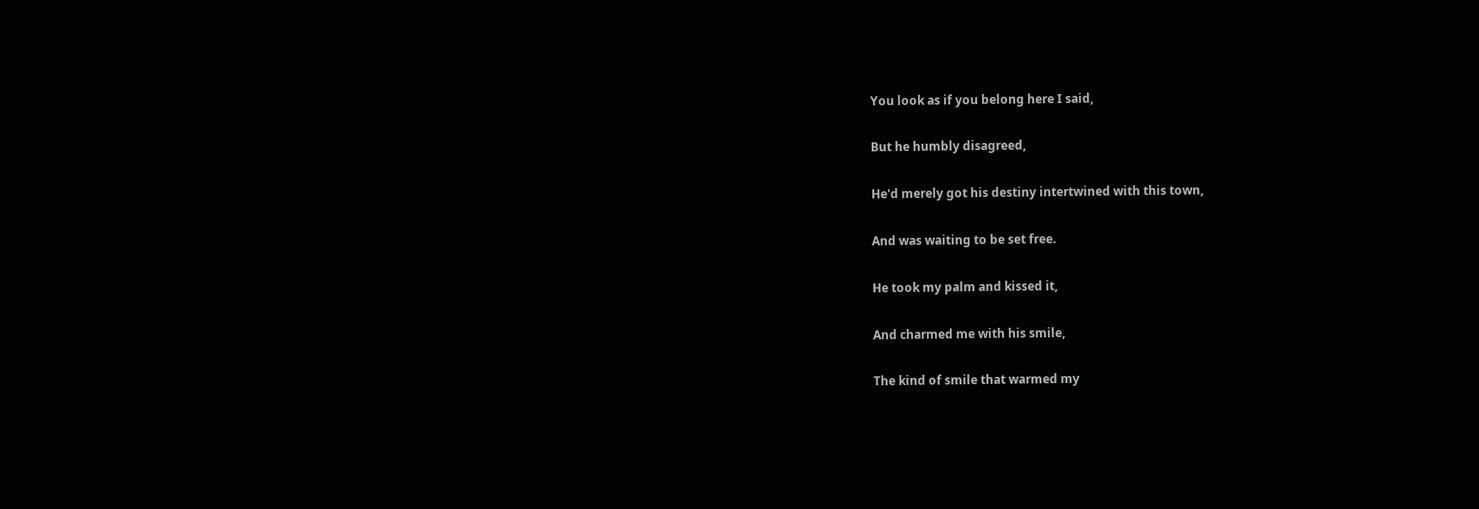You look as if you belong here I said,

But he humbly disagreed,

He'd merely got his destiny intertwined with this town,

And was waiting to be set free.

He took my palm and kissed it,

And charmed me with his smile,

The kind of smile that warmed my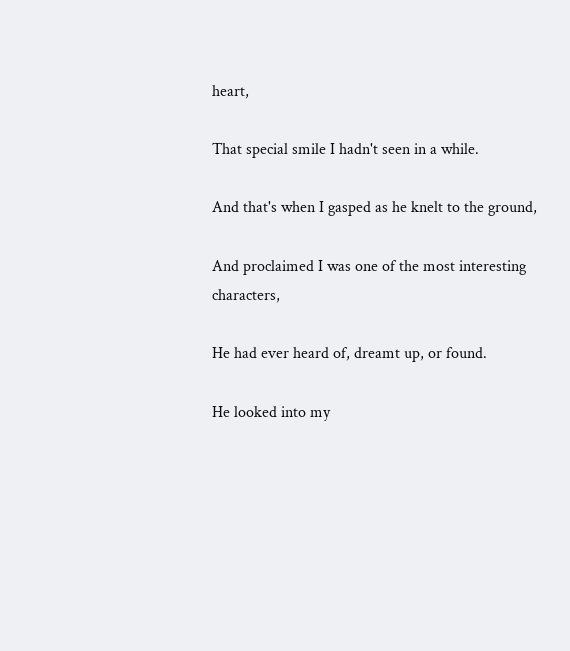heart,

That special smile I hadn't seen in a while.

And that's when I gasped as he knelt to the ground,

And proclaimed I was one of the most interesting characters,

He had ever heard of, dreamt up, or found.

He looked into my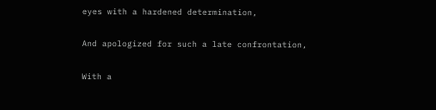eyes with a hardened determination,

And apologized for such a late confrontation,

With a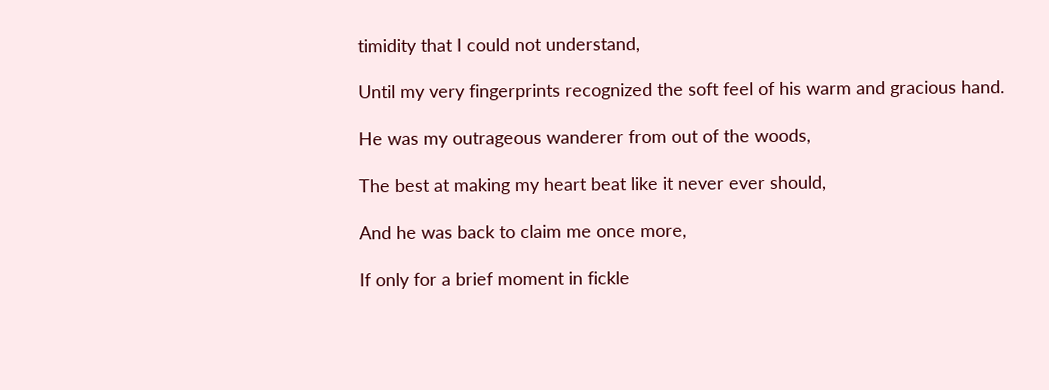timidity that I could not understand,

Until my very fingerprints recognized the soft feel of his warm and gracious hand.

He was my outrageous wanderer from out of the woods,

The best at making my heart beat like it never ever should,

And he was back to claim me once more,

If only for a brief moment in fickle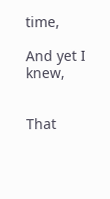time,

And yet I knew,


That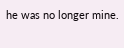he was no longer mine.